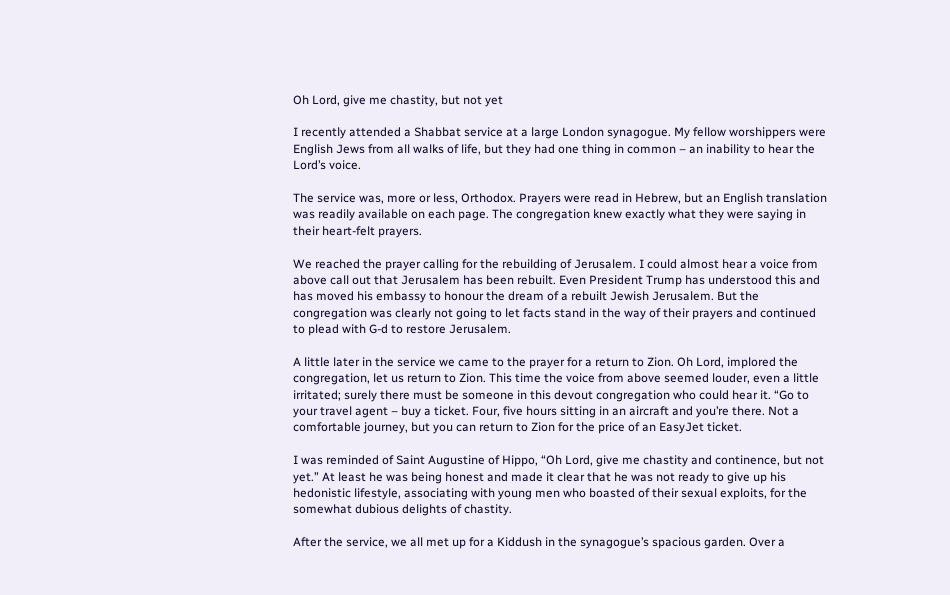Oh Lord, give me chastity, but not yet

I recently attended a Shabbat service at a large London synagogue. My fellow worshippers were English Jews from all walks of life, but they had one thing in common – an inability to hear the Lord’s voice.

The service was, more or less, Orthodox. Prayers were read in Hebrew, but an English translation was readily available on each page. The congregation knew exactly what they were saying in their heart-felt prayers.

We reached the prayer calling for the rebuilding of Jerusalem. I could almost hear a voice from above call out that Jerusalem has been rebuilt. Even President Trump has understood this and has moved his embassy to honour the dream of a rebuilt Jewish Jerusalem. But the congregation was clearly not going to let facts stand in the way of their prayers and continued to plead with G-d to restore Jerusalem.

A little later in the service we came to the prayer for a return to Zion. Oh Lord, implored the congregation, let us return to Zion. This time the voice from above seemed louder, even a little irritated; surely there must be someone in this devout congregation who could hear it. “Go to your travel agent – buy a ticket. Four, five hours sitting in an aircraft and you’re there. Not a comfortable journey, but you can return to Zion for the price of an EasyJet ticket.

I was reminded of Saint Augustine of Hippo, “Oh Lord, give me chastity and continence, but not yet.” At least he was being honest and made it clear that he was not ready to give up his hedonistic lifestyle, associating with young men who boasted of their sexual exploits, for the somewhat dubious delights of chastity.

After the service, we all met up for a Kiddush in the synagogue’s spacious garden. Over a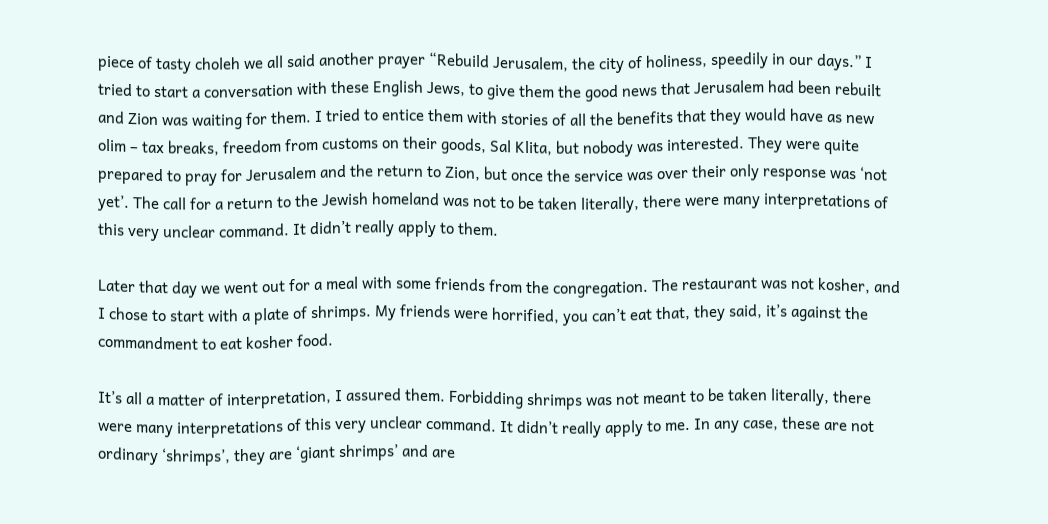piece of tasty choleh we all said another prayer “Rebuild Jerusalem, the city of holiness, speedily in our days.” I tried to start a conversation with these English Jews, to give them the good news that Jerusalem had been rebuilt and Zion was waiting for them. I tried to entice them with stories of all the benefits that they would have as new olim – tax breaks, freedom from customs on their goods, Sal Klita, but nobody was interested. They were quite prepared to pray for Jerusalem and the return to Zion, but once the service was over their only response was ‘not yet’. The call for a return to the Jewish homeland was not to be taken literally, there were many interpretations of this very unclear command. It didn’t really apply to them.

Later that day we went out for a meal with some friends from the congregation. The restaurant was not kosher, and I chose to start with a plate of shrimps. My friends were horrified, you can’t eat that, they said, it’s against the commandment to eat kosher food.

It’s all a matter of interpretation, I assured them. Forbidding shrimps was not meant to be taken literally, there were many interpretations of this very unclear command. It didn’t really apply to me. In any case, these are not ordinary ‘shrimps’, they are ‘giant shrimps’ and are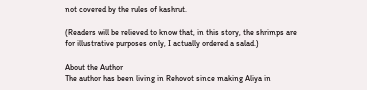not covered by the rules of kashrut.

(Readers will be relieved to know that, in this story, the shrimps are for illustrative purposes only, I actually ordered a salad.)

About the Author
The author has been living in Rehovot since making Aliya in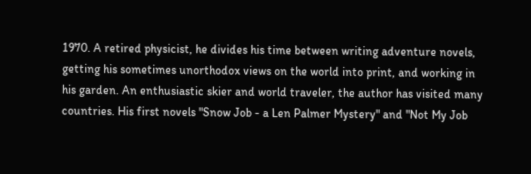1970. A retired physicist, he divides his time between writing adventure novels, getting his sometimes unorthodox views on the world into print, and working in his garden. An enthusiastic skier and world traveler, the author has visited many countries. His first novels "Snow Job - a Len Palmer Mystery" and "Not My Job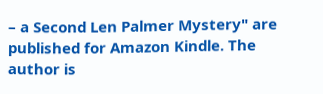– a Second Len Palmer Mystery" are published for Amazon Kindle. The author is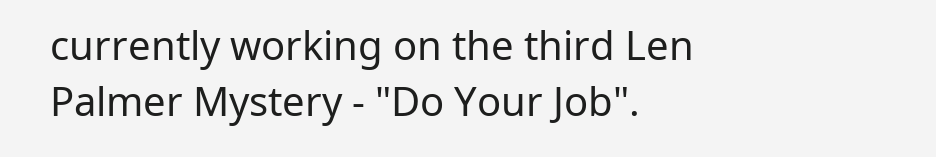currently working on the third Len Palmer Mystery - "Do Your Job".